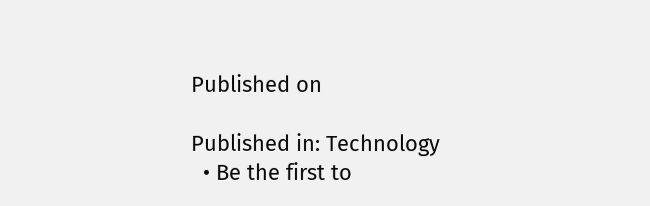Published on

Published in: Technology
  • Be the first to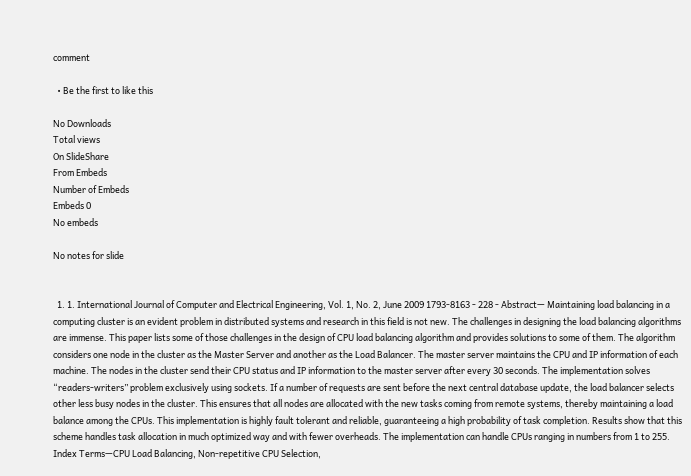comment

  • Be the first to like this

No Downloads
Total views
On SlideShare
From Embeds
Number of Embeds
Embeds 0
No embeds

No notes for slide


  1. 1. International Journal of Computer and Electrical Engineering, Vol. 1, No. 2, June 2009 1793-8163 - 228 - Abstract— Maintaining load balancing in a computing cluster is an evident problem in distributed systems and research in this field is not new. The challenges in designing the load balancing algorithms are immense. This paper lists some of those challenges in the design of CPU load balancing algorithm and provides solutions to some of them. The algorithm considers one node in the cluster as the Master Server and another as the Load Balancer. The master server maintains the CPU and IP information of each machine. The nodes in the cluster send their CPU status and IP information to the master server after every 30 seconds. The implementation solves “readers-writers” problem exclusively using sockets. If a number of requests are sent before the next central database update, the load balancer selects other less busy nodes in the cluster. This ensures that all nodes are allocated with the new tasks coming from remote systems, thereby maintaining a load balance among the CPUs. This implementation is highly fault tolerant and reliable, guaranteeing a high probability of task completion. Results show that this scheme handles task allocation in much optimized way and with fewer overheads. The implementation can handle CPUs ranging in numbers from 1 to 255. Index Terms—CPU Load Balancing, Non-repetitive CPU Selection,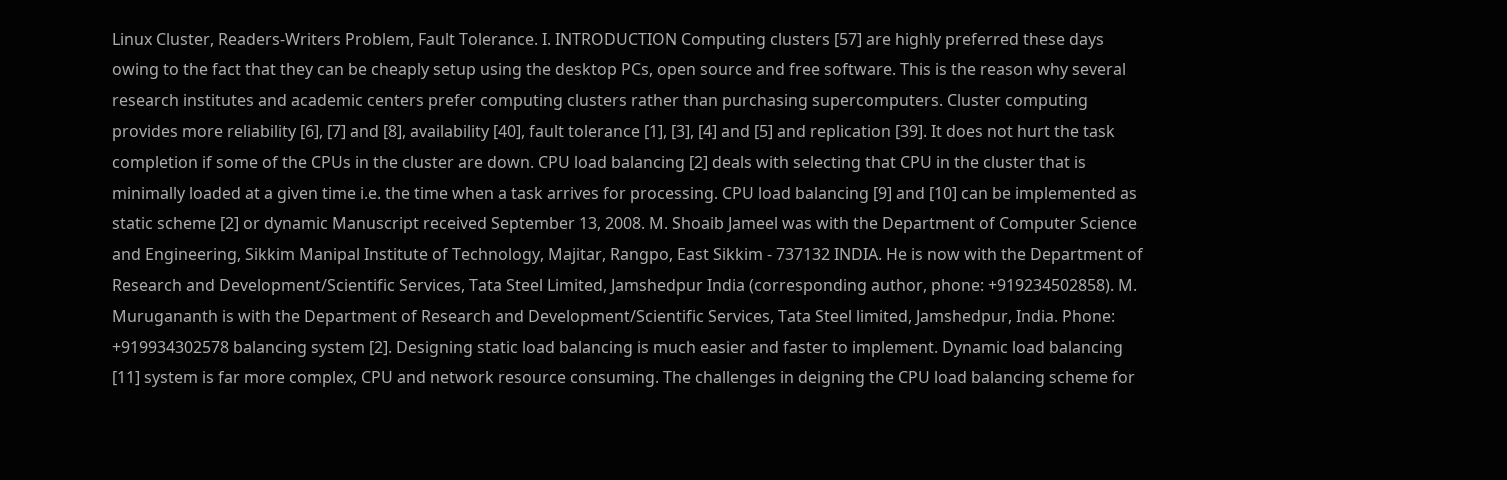Linux Cluster, Readers-Writers Problem, Fault Tolerance. I. INTRODUCTION Computing clusters [57] are highly preferred these days owing to the fact that they can be cheaply setup using the desktop PCs, open source and free software. This is the reason why several research institutes and academic centers prefer computing clusters rather than purchasing supercomputers. Cluster computing provides more reliability [6], [7] and [8], availability [40], fault tolerance [1], [3], [4] and [5] and replication [39]. It does not hurt the task completion if some of the CPUs in the cluster are down. CPU load balancing [2] deals with selecting that CPU in the cluster that is minimally loaded at a given time i.e. the time when a task arrives for processing. CPU load balancing [9] and [10] can be implemented as static scheme [2] or dynamic Manuscript received September 13, 2008. M. Shoaib Jameel was with the Department of Computer Science and Engineering, Sikkim Manipal Institute of Technology, Majitar, Rangpo, East Sikkim - 737132 INDIA. He is now with the Department of Research and Development/Scientific Services, Tata Steel Limited, Jamshedpur India (corresponding author, phone: +919234502858). M. Murugananth is with the Department of Research and Development/Scientific Services, Tata Steel limited, Jamshedpur, India. Phone: +919934302578 balancing system [2]. Designing static load balancing is much easier and faster to implement. Dynamic load balancing [11] system is far more complex, CPU and network resource consuming. The challenges in deigning the CPU load balancing scheme for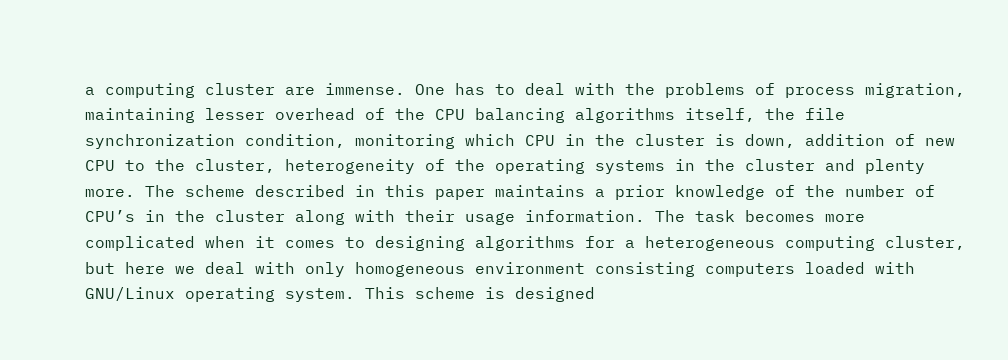a computing cluster are immense. One has to deal with the problems of process migration, maintaining lesser overhead of the CPU balancing algorithms itself, the file synchronization condition, monitoring which CPU in the cluster is down, addition of new CPU to the cluster, heterogeneity of the operating systems in the cluster and plenty more. The scheme described in this paper maintains a prior knowledge of the number of CPU’s in the cluster along with their usage information. The task becomes more complicated when it comes to designing algorithms for a heterogeneous computing cluster, but here we deal with only homogeneous environment consisting computers loaded with GNU/Linux operating system. This scheme is designed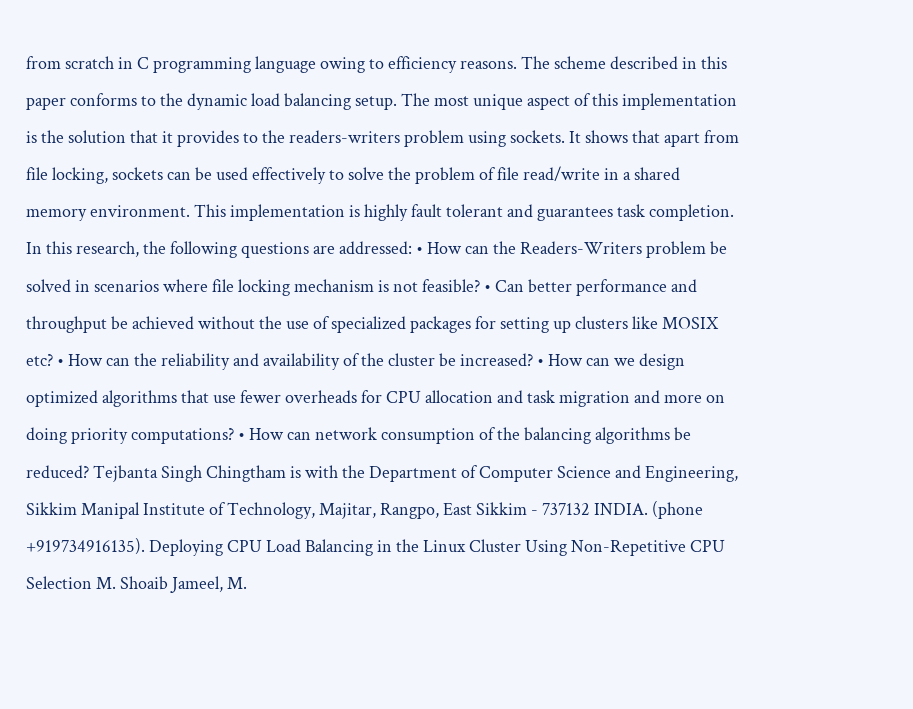from scratch in C programming language owing to efficiency reasons. The scheme described in this paper conforms to the dynamic load balancing setup. The most unique aspect of this implementation is the solution that it provides to the readers-writers problem using sockets. It shows that apart from file locking, sockets can be used effectively to solve the problem of file read/write in a shared memory environment. This implementation is highly fault tolerant and guarantees task completion. In this research, the following questions are addressed: • How can the Readers-Writers problem be solved in scenarios where file locking mechanism is not feasible? • Can better performance and throughput be achieved without the use of specialized packages for setting up clusters like MOSIX etc? • How can the reliability and availability of the cluster be increased? • How can we design optimized algorithms that use fewer overheads for CPU allocation and task migration and more on doing priority computations? • How can network consumption of the balancing algorithms be reduced? Tejbanta Singh Chingtham is with the Department of Computer Science and Engineering, Sikkim Manipal Institute of Technology, Majitar, Rangpo, East Sikkim - 737132 INDIA. (phone +919734916135). Deploying CPU Load Balancing in the Linux Cluster Using Non-Repetitive CPU Selection M. Shoaib Jameel, M.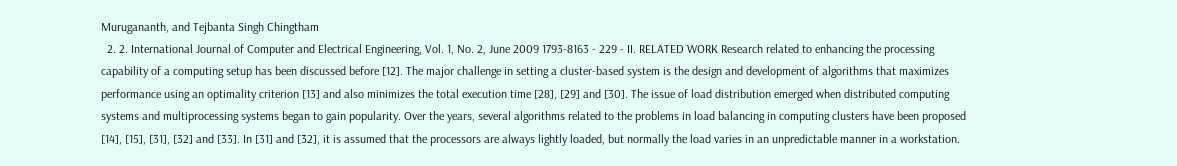Murugananth, and Tejbanta Singh Chingtham
  2. 2. International Journal of Computer and Electrical Engineering, Vol. 1, No. 2, June 2009 1793-8163 - 229 - II. RELATED WORK Research related to enhancing the processing capability of a computing setup has been discussed before [12]. The major challenge in setting a cluster-based system is the design and development of algorithms that maximizes performance using an optimality criterion [13] and also minimizes the total execution time [28], [29] and [30]. The issue of load distribution emerged when distributed computing systems and multiprocessing systems began to gain popularity. Over the years, several algorithms related to the problems in load balancing in computing clusters have been proposed [14], [15], [31], [32] and [33]. In [31] and [32], it is assumed that the processors are always lightly loaded, but normally the load varies in an unpredictable manner in a workstation.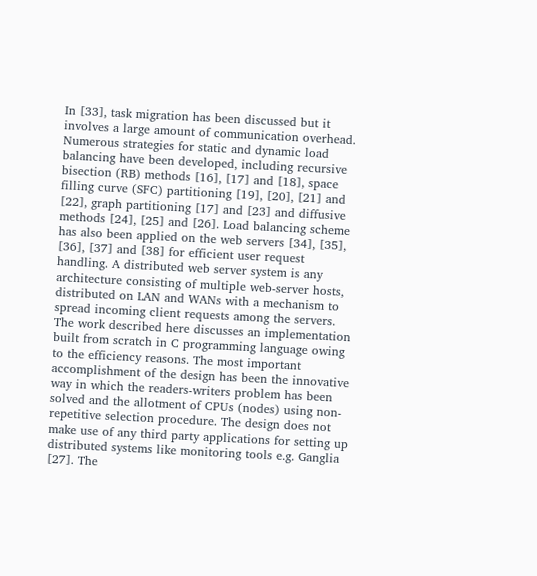In [33], task migration has been discussed but it involves a large amount of communication overhead. Numerous strategies for static and dynamic load balancing have been developed, including recursive bisection (RB) methods [16], [17] and [18], space filling curve (SFC) partitioning [19], [20], [21] and [22], graph partitioning [17] and [23] and diffusive methods [24], [25] and [26]. Load balancing scheme has also been applied on the web servers [34], [35], [36], [37] and [38] for efficient user request handling. A distributed web server system is any architecture consisting of multiple web-server hosts, distributed on LAN and WANs with a mechanism to spread incoming client requests among the servers. The work described here discusses an implementation built from scratch in C programming language owing to the efficiency reasons. The most important accomplishment of the design has been the innovative way in which the readers-writers problem has been solved and the allotment of CPUs (nodes) using non-repetitive selection procedure. The design does not make use of any third party applications for setting up distributed systems like monitoring tools e.g. Ganglia [27]. The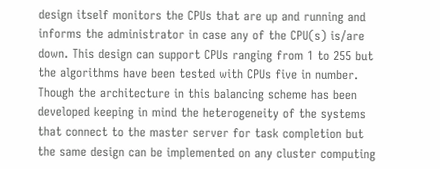design itself monitors the CPUs that are up and running and informs the administrator in case any of the CPU(s) is/are down. This design can support CPUs ranging from 1 to 255 but the algorithms have been tested with CPUs five in number. Though the architecture in this balancing scheme has been developed keeping in mind the heterogeneity of the systems that connect to the master server for task completion but the same design can be implemented on any cluster computing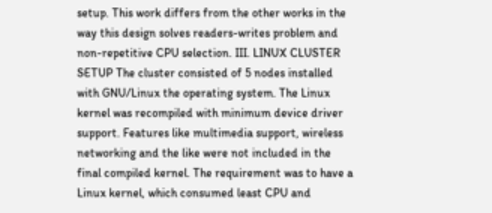setup. This work differs from the other works in the way this design solves readers-writes problem and non-repetitive CPU selection. III. LINUX CLUSTER SETUP The cluster consisted of 5 nodes installed with GNU/Linux the operating system. The Linux kernel was recompiled with minimum device driver support. Features like multimedia support, wireless networking and the like were not included in the final compiled kernel. The requirement was to have a Linux kernel, which consumed least CPU and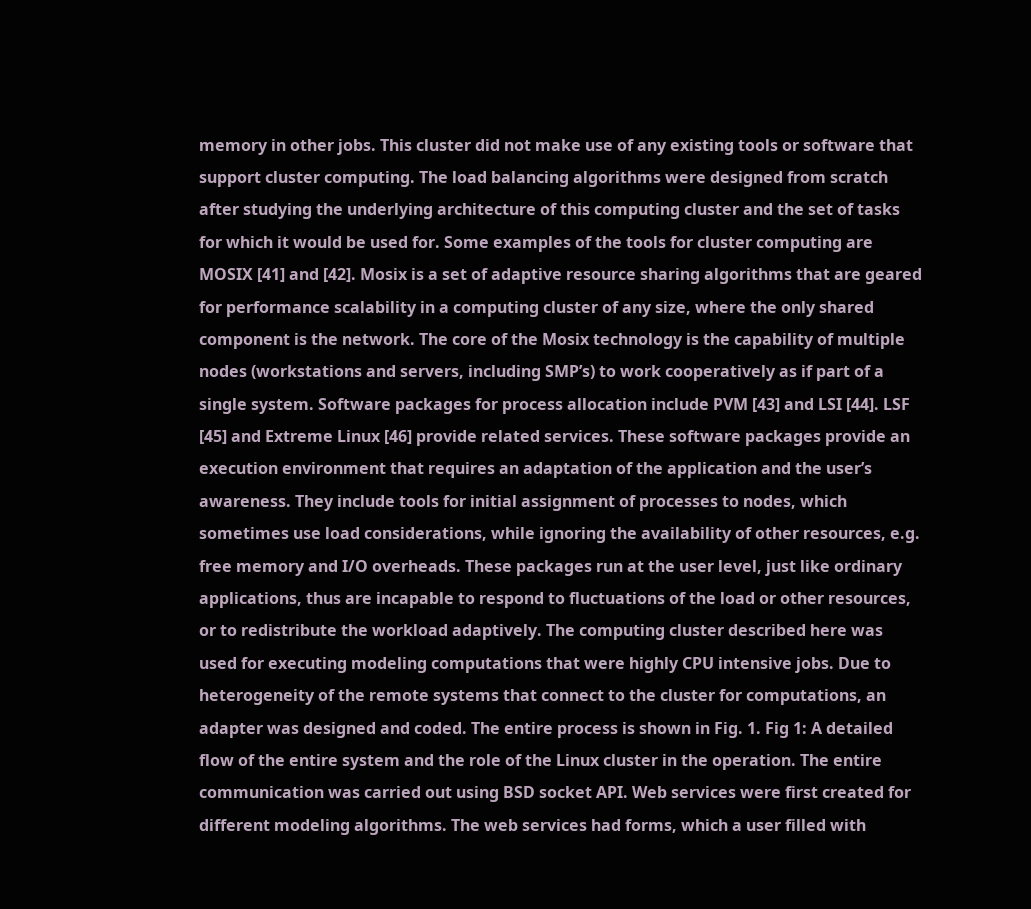memory in other jobs. This cluster did not make use of any existing tools or software that support cluster computing. The load balancing algorithms were designed from scratch after studying the underlying architecture of this computing cluster and the set of tasks for which it would be used for. Some examples of the tools for cluster computing are MOSIX [41] and [42]. Mosix is a set of adaptive resource sharing algorithms that are geared for performance scalability in a computing cluster of any size, where the only shared component is the network. The core of the Mosix technology is the capability of multiple nodes (workstations and servers, including SMP’s) to work cooperatively as if part of a single system. Software packages for process allocation include PVM [43] and LSI [44]. LSF [45] and Extreme Linux [46] provide related services. These software packages provide an execution environment that requires an adaptation of the application and the user’s awareness. They include tools for initial assignment of processes to nodes, which sometimes use load considerations, while ignoring the availability of other resources, e.g. free memory and I/O overheads. These packages run at the user level, just like ordinary applications, thus are incapable to respond to fluctuations of the load or other resources, or to redistribute the workload adaptively. The computing cluster described here was used for executing modeling computations that were highly CPU intensive jobs. Due to heterogeneity of the remote systems that connect to the cluster for computations, an adapter was designed and coded. The entire process is shown in Fig. 1. Fig 1: A detailed flow of the entire system and the role of the Linux cluster in the operation. The entire communication was carried out using BSD socket API. Web services were first created for different modeling algorithms. The web services had forms, which a user filled with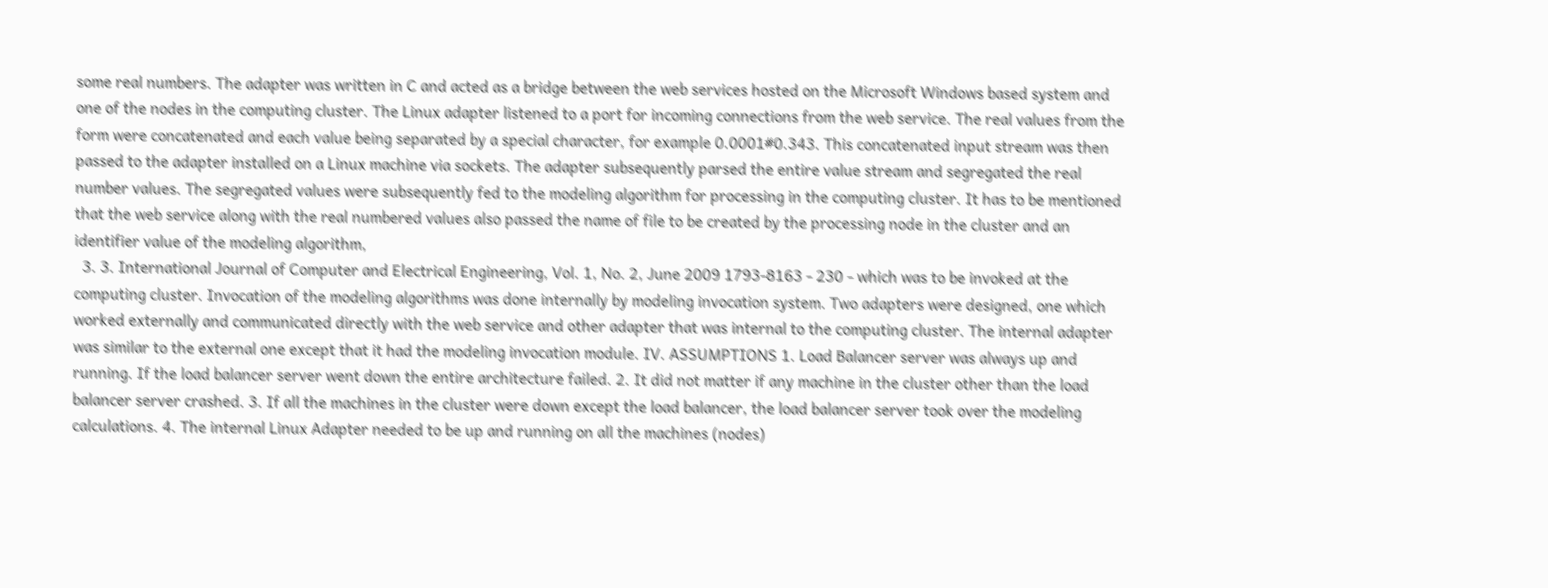some real numbers. The adapter was written in C and acted as a bridge between the web services hosted on the Microsoft Windows based system and one of the nodes in the computing cluster. The Linux adapter listened to a port for incoming connections from the web service. The real values from the form were concatenated and each value being separated by a special character, for example 0.0001#0.343. This concatenated input stream was then passed to the adapter installed on a Linux machine via sockets. The adapter subsequently parsed the entire value stream and segregated the real number values. The segregated values were subsequently fed to the modeling algorithm for processing in the computing cluster. It has to be mentioned that the web service along with the real numbered values also passed the name of file to be created by the processing node in the cluster and an identifier value of the modeling algorithm,
  3. 3. International Journal of Computer and Electrical Engineering, Vol. 1, No. 2, June 2009 1793-8163 - 230 - which was to be invoked at the computing cluster. Invocation of the modeling algorithms was done internally by modeling invocation system. Two adapters were designed, one which worked externally and communicated directly with the web service and other adapter that was internal to the computing cluster. The internal adapter was similar to the external one except that it had the modeling invocation module. IV. ASSUMPTIONS 1. Load Balancer server was always up and running. If the load balancer server went down the entire architecture failed. 2. It did not matter if any machine in the cluster other than the load balancer server crashed. 3. If all the machines in the cluster were down except the load balancer, the load balancer server took over the modeling calculations. 4. The internal Linux Adapter needed to be up and running on all the machines (nodes)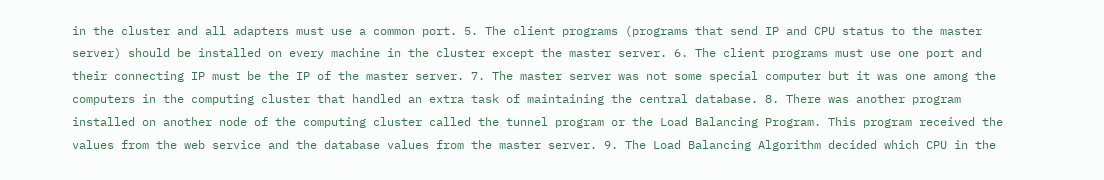in the cluster and all adapters must use a common port. 5. The client programs (programs that send IP and CPU status to the master server) should be installed on every machine in the cluster except the master server. 6. The client programs must use one port and their connecting IP must be the IP of the master server. 7. The master server was not some special computer but it was one among the computers in the computing cluster that handled an extra task of maintaining the central database. 8. There was another program installed on another node of the computing cluster called the tunnel program or the Load Balancing Program. This program received the values from the web service and the database values from the master server. 9. The Load Balancing Algorithm decided which CPU in the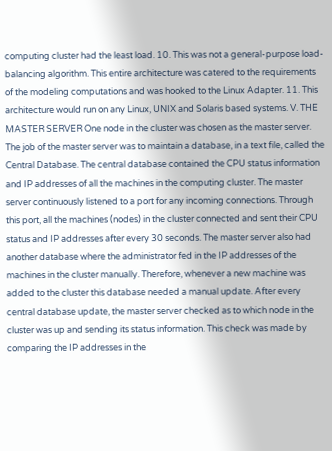computing cluster had the least load. 10. This was not a general-purpose load-balancing algorithm. This entire architecture was catered to the requirements of the modeling computations and was hooked to the Linux Adapter. 11. This architecture would run on any Linux, UNIX and Solaris based systems. V. THE MASTER SERVER One node in the cluster was chosen as the master server. The job of the master server was to maintain a database, in a text file, called the Central Database. The central database contained the CPU status information and IP addresses of all the machines in the computing cluster. The master server continuously listened to a port for any incoming connections. Through this port, all the machines (nodes) in the cluster connected and sent their CPU status and IP addresses after every 30 seconds. The master server also had another database where the administrator fed in the IP addresses of the machines in the cluster manually. Therefore, whenever a new machine was added to the cluster this database needed a manual update. After every central database update, the master server checked as to which node in the cluster was up and sending its status information. This check was made by comparing the IP addresses in the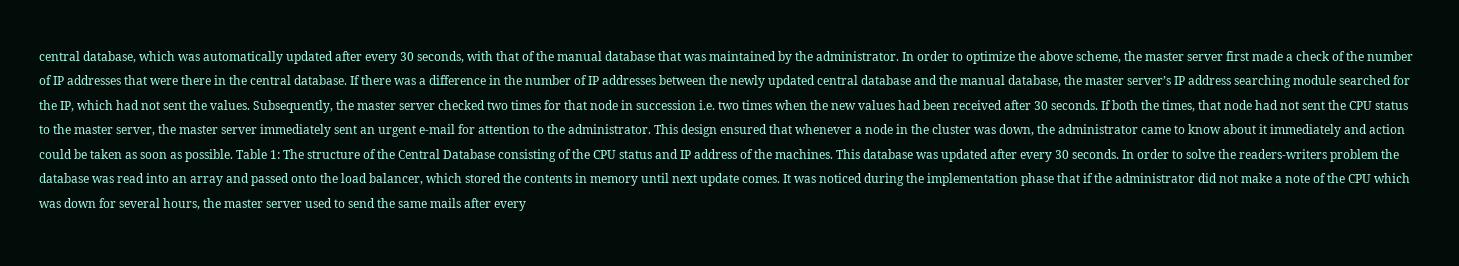central database, which was automatically updated after every 30 seconds, with that of the manual database that was maintained by the administrator. In order to optimize the above scheme, the master server first made a check of the number of IP addresses that were there in the central database. If there was a difference in the number of IP addresses between the newly updated central database and the manual database, the master server’s IP address searching module searched for the IP, which had not sent the values. Subsequently, the master server checked two times for that node in succession i.e. two times when the new values had been received after 30 seconds. If both the times, that node had not sent the CPU status to the master server, the master server immediately sent an urgent e-mail for attention to the administrator. This design ensured that whenever a node in the cluster was down, the administrator came to know about it immediately and action could be taken as soon as possible. Table 1: The structure of the Central Database consisting of the CPU status and IP address of the machines. This database was updated after every 30 seconds. In order to solve the readers-writers problem the database was read into an array and passed onto the load balancer, which stored the contents in memory until next update comes. It was noticed during the implementation phase that if the administrator did not make a note of the CPU which was down for several hours, the master server used to send the same mails after every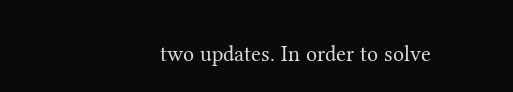two updates. In order to solve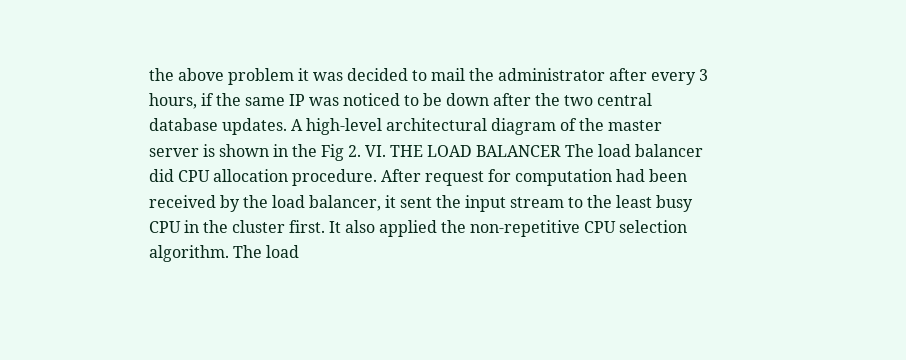the above problem it was decided to mail the administrator after every 3 hours, if the same IP was noticed to be down after the two central database updates. A high-level architectural diagram of the master server is shown in the Fig 2. VI. THE LOAD BALANCER The load balancer did CPU allocation procedure. After request for computation had been received by the load balancer, it sent the input stream to the least busy CPU in the cluster first. It also applied the non-repetitive CPU selection algorithm. The load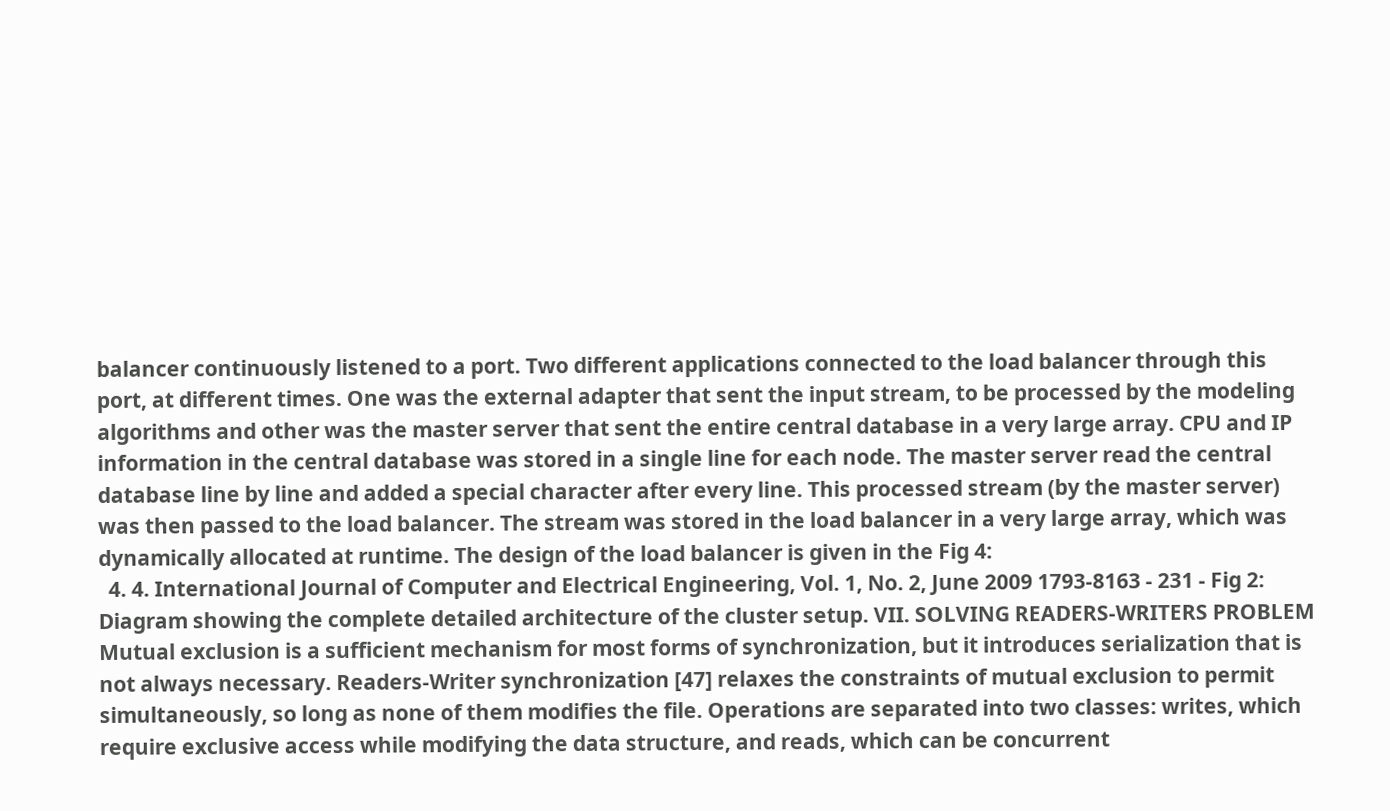balancer continuously listened to a port. Two different applications connected to the load balancer through this port, at different times. One was the external adapter that sent the input stream, to be processed by the modeling algorithms and other was the master server that sent the entire central database in a very large array. CPU and IP information in the central database was stored in a single line for each node. The master server read the central database line by line and added a special character after every line. This processed stream (by the master server) was then passed to the load balancer. The stream was stored in the load balancer in a very large array, which was dynamically allocated at runtime. The design of the load balancer is given in the Fig 4:
  4. 4. International Journal of Computer and Electrical Engineering, Vol. 1, No. 2, June 2009 1793-8163 - 231 - Fig 2: Diagram showing the complete detailed architecture of the cluster setup. VII. SOLVING READERS-WRITERS PROBLEM Mutual exclusion is a sufficient mechanism for most forms of synchronization, but it introduces serialization that is not always necessary. Readers-Writer synchronization [47] relaxes the constraints of mutual exclusion to permit simultaneously, so long as none of them modifies the file. Operations are separated into two classes: writes, which require exclusive access while modifying the data structure, and reads, which can be concurrent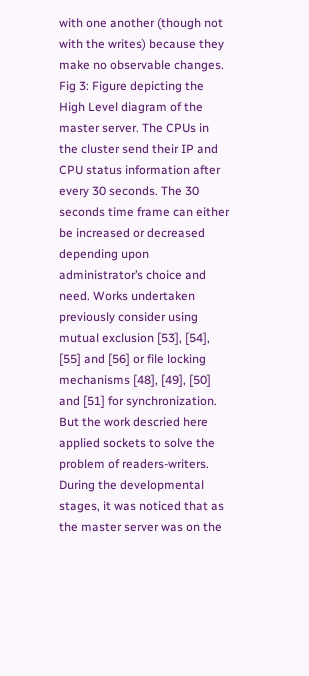with one another (though not with the writes) because they make no observable changes. Fig 3: Figure depicting the High Level diagram of the master server. The CPUs in the cluster send their IP and CPU status information after every 30 seconds. The 30 seconds time frame can either be increased or decreased depending upon administrator’s choice and need. Works undertaken previously consider using mutual exclusion [53], [54], [55] and [56] or file locking mechanisms [48], [49], [50] and [51] for synchronization. But the work descried here applied sockets to solve the problem of readers-writers. During the developmental stages, it was noticed that as the master server was on the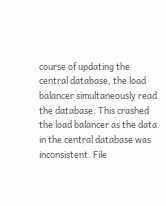course of updating the central database, the load balancer simultaneously read the database. This crashed the load balancer as the data in the central database was inconsistent. File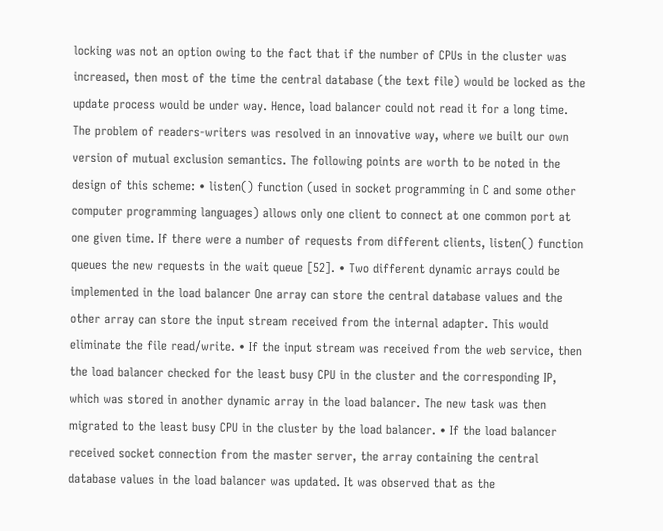locking was not an option owing to the fact that if the number of CPUs in the cluster was increased, then most of the time the central database (the text file) would be locked as the update process would be under way. Hence, load balancer could not read it for a long time. The problem of readers-writers was resolved in an innovative way, where we built our own version of mutual exclusion semantics. The following points are worth to be noted in the design of this scheme: • listen() function (used in socket programming in C and some other computer programming languages) allows only one client to connect at one common port at one given time. If there were a number of requests from different clients, listen() function queues the new requests in the wait queue [52]. • Two different dynamic arrays could be implemented in the load balancer One array can store the central database values and the other array can store the input stream received from the internal adapter. This would eliminate the file read/write. • If the input stream was received from the web service, then the load balancer checked for the least busy CPU in the cluster and the corresponding IP, which was stored in another dynamic array in the load balancer. The new task was then migrated to the least busy CPU in the cluster by the load balancer. • If the load balancer received socket connection from the master server, the array containing the central database values in the load balancer was updated. It was observed that as the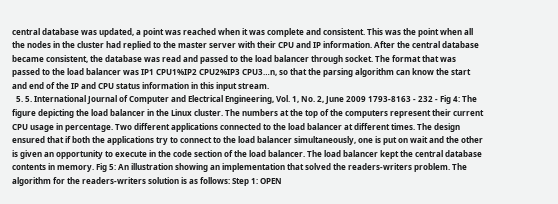central database was updated, a point was reached when it was complete and consistent. This was the point when all the nodes in the cluster had replied to the master server with their CPU and IP information. After the central database became consistent, the database was read and passed to the load balancer through socket. The format that was passed to the load balancer was IP1 CPU1%IP2 CPU2%IP3 CPU3…n, so that the parsing algorithm can know the start and end of the IP and CPU status information in this input stream.
  5. 5. International Journal of Computer and Electrical Engineering, Vol. 1, No. 2, June 2009 1793-8163 - 232 - Fig 4: The figure depicting the load balancer in the Linux cluster. The numbers at the top of the computers represent their current CPU usage in percentage. Two different applications connected to the load balancer at different times. The design ensured that if both the applications try to connect to the load balancer simultaneously, one is put on wait and the other is given an opportunity to execute in the code section of the load balancer. The load balancer kept the central database contents in memory. Fig 5: An illustration showing an implementation that solved the readers-writers problem. The algorithm for the readers-writers solution is as follows: Step 1: OPEN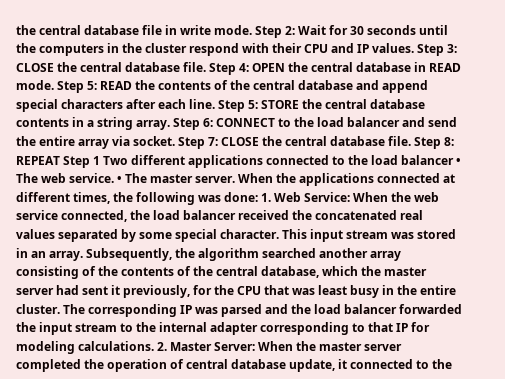the central database file in write mode. Step 2: Wait for 30 seconds until the computers in the cluster respond with their CPU and IP values. Step 3: CLOSE the central database file. Step 4: OPEN the central database in READ mode. Step 5: READ the contents of the central database and append special characters after each line. Step 5: STORE the central database contents in a string array. Step 6: CONNECT to the load balancer and send the entire array via socket. Step 7: CLOSE the central database file. Step 8: REPEAT Step 1 Two different applications connected to the load balancer • The web service. • The master server. When the applications connected at different times, the following was done: 1. Web Service: When the web service connected, the load balancer received the concatenated real values separated by some special character. This input stream was stored in an array. Subsequently, the algorithm searched another array consisting of the contents of the central database, which the master server had sent it previously, for the CPU that was least busy in the entire cluster. The corresponding IP was parsed and the load balancer forwarded the input stream to the internal adapter corresponding to that IP for modeling calculations. 2. Master Server: When the master server completed the operation of central database update, it connected to the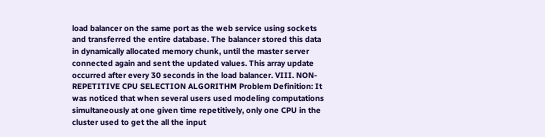load balancer on the same port as the web service using sockets and transferred the entire database. The balancer stored this data in dynamically allocated memory chunk, until the master server connected again and sent the updated values. This array update occurred after every 30 seconds in the load balancer. VIII. NON-REPETITIVE CPU SELECTION ALGORITHM Problem Definition: It was noticed that when several users used modeling computations simultaneously at one given time repetitively, only one CPU in the cluster used to get the all the input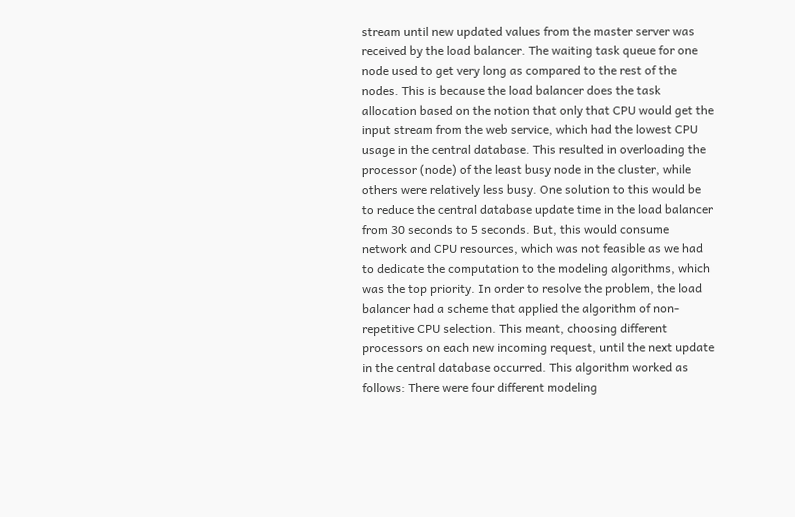stream until new updated values from the master server was received by the load balancer. The waiting task queue for one node used to get very long as compared to the rest of the nodes. This is because the load balancer does the task allocation based on the notion that only that CPU would get the input stream from the web service, which had the lowest CPU usage in the central database. This resulted in overloading the processor (node) of the least busy node in the cluster, while others were relatively less busy. One solution to this would be to reduce the central database update time in the load balancer from 30 seconds to 5 seconds. But, this would consume network and CPU resources, which was not feasible as we had to dedicate the computation to the modeling algorithms, which was the top priority. In order to resolve the problem, the load balancer had a scheme that applied the algorithm of non-repetitive CPU selection. This meant, choosing different processors on each new incoming request, until the next update in the central database occurred. This algorithm worked as follows: There were four different modeling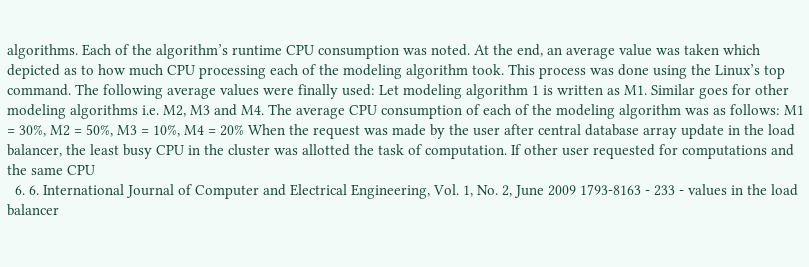algorithms. Each of the algorithm’s runtime CPU consumption was noted. At the end, an average value was taken which depicted as to how much CPU processing each of the modeling algorithm took. This process was done using the Linux’s top command. The following average values were finally used: Let modeling algorithm 1 is written as M1. Similar goes for other modeling algorithms i.e. M2, M3 and M4. The average CPU consumption of each of the modeling algorithm was as follows: M1 = 30%, M2 = 50%, M3 = 10%, M4 = 20% When the request was made by the user after central database array update in the load balancer, the least busy CPU in the cluster was allotted the task of computation. If other user requested for computations and the same CPU
  6. 6. International Journal of Computer and Electrical Engineering, Vol. 1, No. 2, June 2009 1793-8163 - 233 - values in the load balancer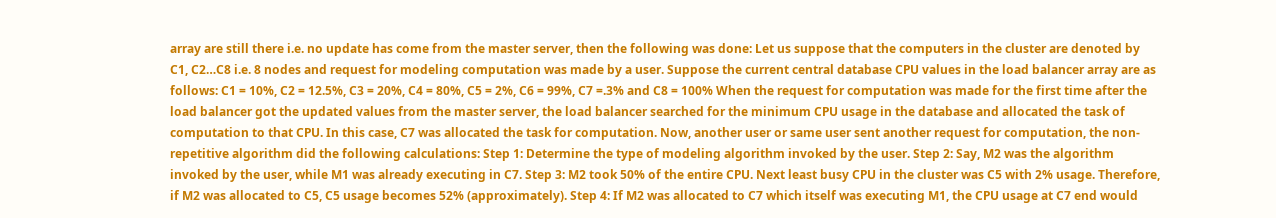array are still there i.e. no update has come from the master server, then the following was done: Let us suppose that the computers in the cluster are denoted by C1, C2…C8 i.e. 8 nodes and request for modeling computation was made by a user. Suppose the current central database CPU values in the load balancer array are as follows: C1 = 10%, C2 = 12.5%, C3 = 20%, C4 = 80%, C5 = 2%, C6 = 99%, C7 =.3% and C8 = 100% When the request for computation was made for the first time after the load balancer got the updated values from the master server, the load balancer searched for the minimum CPU usage in the database and allocated the task of computation to that CPU. In this case, C7 was allocated the task for computation. Now, another user or same user sent another request for computation, the non-repetitive algorithm did the following calculations: Step 1: Determine the type of modeling algorithm invoked by the user. Step 2: Say, M2 was the algorithm invoked by the user, while M1 was already executing in C7. Step 3: M2 took 50% of the entire CPU. Next least busy CPU in the cluster was C5 with 2% usage. Therefore, if M2 was allocated to C5, C5 usage becomes 52% (approximately). Step 4: If M2 was allocated to C7 which itself was executing M1, the CPU usage at C7 end would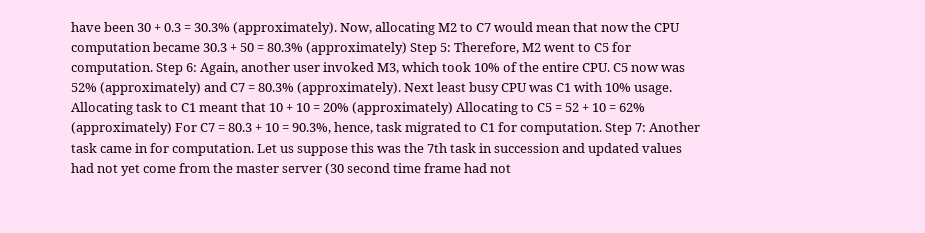have been 30 + 0.3 = 30.3% (approximately). Now, allocating M2 to C7 would mean that now the CPU computation became 30.3 + 50 = 80.3% (approximately) Step 5: Therefore, M2 went to C5 for computation. Step 6: Again, another user invoked M3, which took 10% of the entire CPU. C5 now was 52% (approximately) and C7 = 80.3% (approximately). Next least busy CPU was C1 with 10% usage. Allocating task to C1 meant that 10 + 10 = 20% (approximately) Allocating to C5 = 52 + 10 = 62% (approximately) For C7 = 80.3 + 10 = 90.3%, hence, task migrated to C1 for computation. Step 7: Another task came in for computation. Let us suppose this was the 7th task in succession and updated values had not yet come from the master server (30 second time frame had not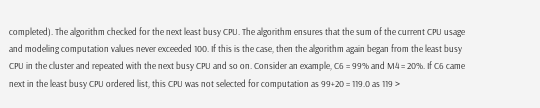completed). The algorithm checked for the next least busy CPU. The algorithm ensures that the sum of the current CPU usage and modeling computation values never exceeded 100. If this is the case, then the algorithm again began from the least busy CPU in the cluster and repeated with the next busy CPU and so on. Consider an example, C6 = 99% and M4 = 20%. If C6 came next in the least busy CPU ordered list, this CPU was not selected for computation as 99+20 = 119.0 as 119 >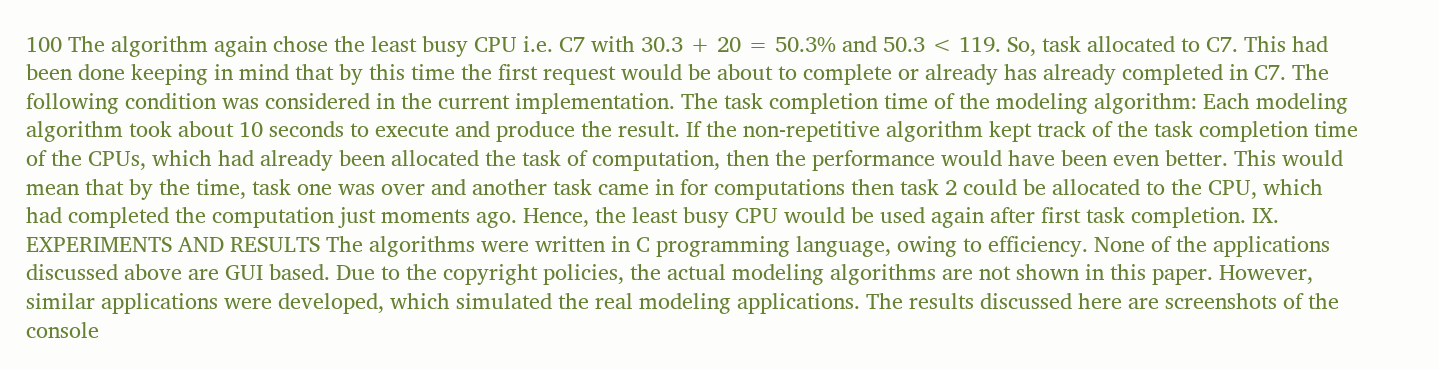100 The algorithm again chose the least busy CPU i.e. C7 with 30.3 + 20 = 50.3% and 50.3 < 119. So, task allocated to C7. This had been done keeping in mind that by this time the first request would be about to complete or already has already completed in C7. The following condition was considered in the current implementation. The task completion time of the modeling algorithm: Each modeling algorithm took about 10 seconds to execute and produce the result. If the non-repetitive algorithm kept track of the task completion time of the CPUs, which had already been allocated the task of computation, then the performance would have been even better. This would mean that by the time, task one was over and another task came in for computations then task 2 could be allocated to the CPU, which had completed the computation just moments ago. Hence, the least busy CPU would be used again after first task completion. IX. EXPERIMENTS AND RESULTS The algorithms were written in C programming language, owing to efficiency. None of the applications discussed above are GUI based. Due to the copyright policies, the actual modeling algorithms are not shown in this paper. However, similar applications were developed, which simulated the real modeling applications. The results discussed here are screenshots of the console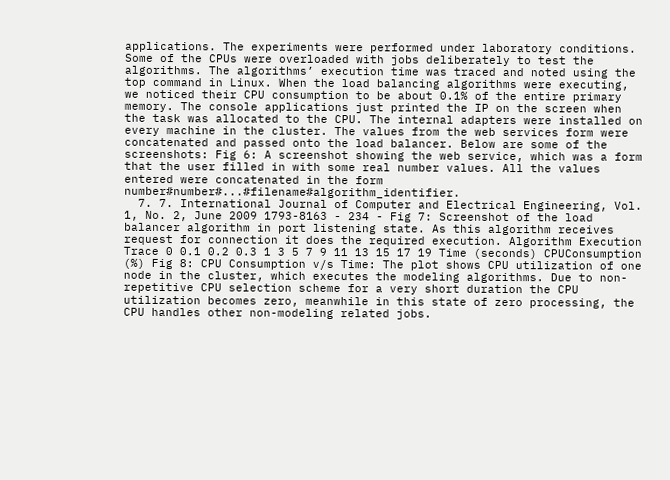applications. The experiments were performed under laboratory conditions. Some of the CPUs were overloaded with jobs deliberately to test the algorithms. The algorithms’ execution time was traced and noted using the top command in Linux. When the load balancing algorithms were executing, we noticed their CPU consumption to be about 0.1% of the entire primary memory. The console applications just printed the IP on the screen when the task was allocated to the CPU. The internal adapters were installed on every machine in the cluster. The values from the web services form were concatenated and passed onto the load balancer. Below are some of the screenshots: Fig 6: A screenshot showing the web service, which was a form that the user filled in with some real number values. All the values entered were concatenated in the form number#number#...#filename#algorithm_identifier.
  7. 7. International Journal of Computer and Electrical Engineering, Vol. 1, No. 2, June 2009 1793-8163 - 234 - Fig 7: Screenshot of the load balancer algorithm in port listening state. As this algorithm receives request for connection it does the required execution. Algorithm Execution Trace 0 0.1 0.2 0.3 1 3 5 7 9 11 13 15 17 19 Time (seconds) CPUConsumption (%) Fig 8: CPU Consumption v/s Time: The plot shows CPU utilization of one node in the cluster, which executes the modeling algorithms. Due to non-repetitive CPU selection scheme for a very short duration the CPU utilization becomes zero, meanwhile in this state of zero processing, the CPU handles other non-modeling related jobs.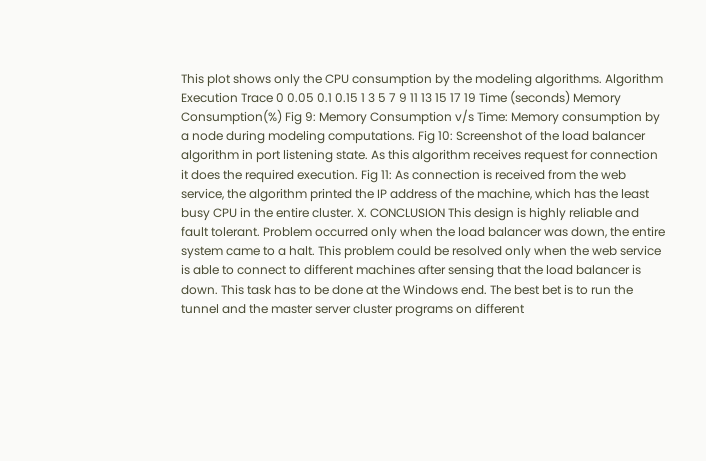This plot shows only the CPU consumption by the modeling algorithms. Algorithm Execution Trace 0 0.05 0.1 0.15 1 3 5 7 9 11 13 15 17 19 Time (seconds) Memory Consumption(%) Fig 9: Memory Consumption v/s Time: Memory consumption by a node during modeling computations. Fig 10: Screenshot of the load balancer algorithm in port listening state. As this algorithm receives request for connection it does the required execution. Fig 11: As connection is received from the web service, the algorithm printed the IP address of the machine, which has the least busy CPU in the entire cluster. X. CONCLUSION This design is highly reliable and fault tolerant. Problem occurred only when the load balancer was down, the entire system came to a halt. This problem could be resolved only when the web service is able to connect to different machines after sensing that the load balancer is down. This task has to be done at the Windows end. The best bet is to run the tunnel and the master server cluster programs on different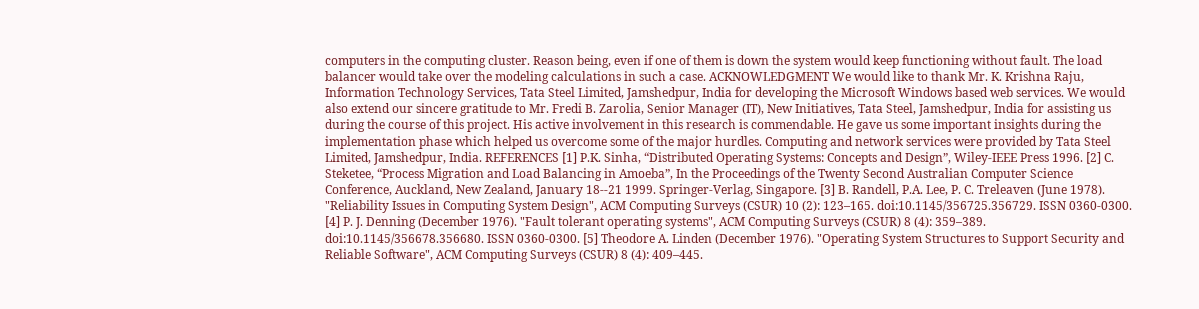computers in the computing cluster. Reason being, even if one of them is down the system would keep functioning without fault. The load balancer would take over the modeling calculations in such a case. ACKNOWLEDGMENT We would like to thank Mr. K. Krishna Raju, Information Technology Services, Tata Steel Limited, Jamshedpur, India for developing the Microsoft Windows based web services. We would also extend our sincere gratitude to Mr. Fredi B. Zarolia, Senior Manager (IT), New Initiatives, Tata Steel, Jamshedpur, India for assisting us during the course of this project. His active involvement in this research is commendable. He gave us some important insights during the implementation phase which helped us overcome some of the major hurdles. Computing and network services were provided by Tata Steel Limited, Jamshedpur, India. REFERENCES [1] P.K. Sinha, “Distributed Operating Systems: Concepts and Design”, Wiley-IEEE Press 1996. [2] C. Steketee, “Process Migration and Load Balancing in Amoeba”, In the Proceedings of the Twenty Second Australian Computer Science Conference, Auckland, New Zealand, January 18--21 1999. Springer-Verlag, Singapore. [3] B. Randell, P.A. Lee, P. C. Treleaven (June 1978). "Reliability Issues in Computing System Design", ACM Computing Surveys (CSUR) 10 (2): 123–165. doi:10.1145/356725.356729. ISSN 0360-0300. [4] P. J. Denning (December 1976). "Fault tolerant operating systems", ACM Computing Surveys (CSUR) 8 (4): 359–389. doi:10.1145/356678.356680. ISSN 0360-0300. [5] Theodore A. Linden (December 1976). "Operating System Structures to Support Security and Reliable Software", ACM Computing Surveys (CSUR) 8 (4): 409–445.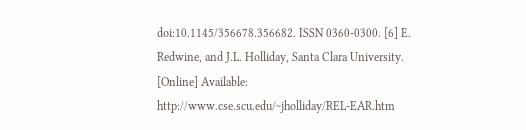doi:10.1145/356678.356682. ISSN 0360-0300. [6] E. Redwine, and J.L. Holliday, Santa Clara University. [Online] Available: http://www.cse.scu.edu/~jholliday/REL-EAR.htm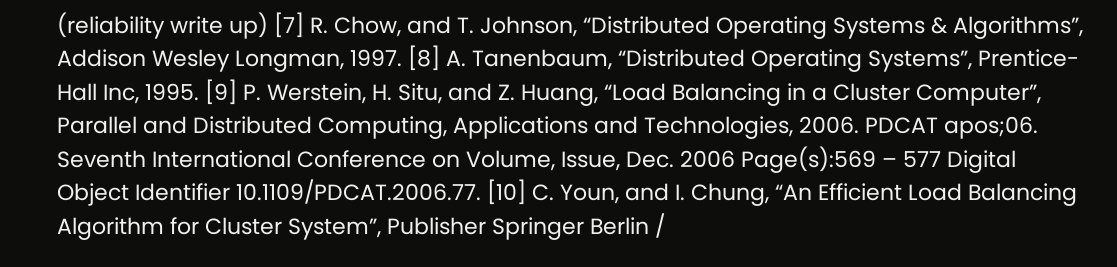(reliability write up) [7] R. Chow, and T. Johnson, “Distributed Operating Systems & Algorithms”, Addison Wesley Longman, 1997. [8] A. Tanenbaum, “Distributed Operating Systems”, Prentice-Hall Inc, 1995. [9] P. Werstein, H. Situ, and Z. Huang, “Load Balancing in a Cluster Computer”, Parallel and Distributed Computing, Applications and Technologies, 2006. PDCAT apos;06. Seventh International Conference on Volume, Issue, Dec. 2006 Page(s):569 – 577 Digital Object Identifier 10.1109/PDCAT.2006.77. [10] C. Youn, and I. Chung, “An Efficient Load Balancing Algorithm for Cluster System”, Publisher Springer Berlin /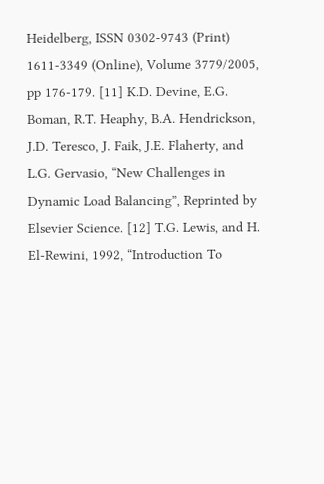Heidelberg, ISSN 0302-9743 (Print) 1611-3349 (Online), Volume 3779/2005, pp 176-179. [11] K.D. Devine, E.G. Boman, R.T. Heaphy, B.A. Hendrickson, J.D. Teresco, J. Faik, J.E. Flaherty, and L.G. Gervasio, “New Challenges in Dynamic Load Balancing”, Reprinted by Elsevier Science. [12] T.G. Lewis, and H. El-Rewini, 1992, “Introduction To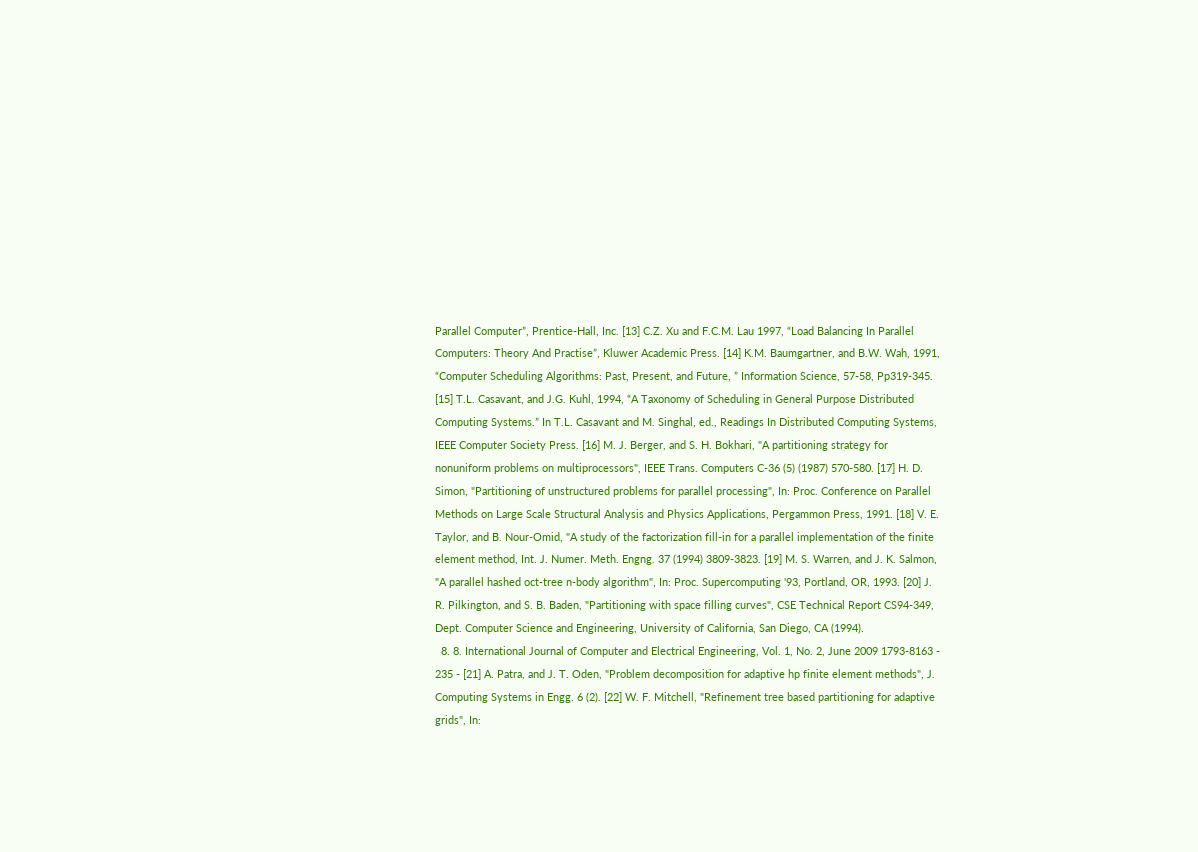Parallel Computer”, Prentice-Hall, Inc. [13] C.Z. Xu and F.C.M. Lau 1997, “Load Balancing In Parallel Computers: Theory And Practise”, Kluwer Academic Press. [14] K.M. Baumgartner, and B.W. Wah, 1991, “Computer Scheduling Algorithms: Past, Present, and Future, ” Information Science, 57-58, Pp319-345. [15] T.L. Casavant, and J.G. Kuhl, 1994, “A Taxonomy of Scheduling in General Purpose Distributed Computing Systems.” In T.L. Casavant and M. Singhal, ed., Readings In Distributed Computing Systems, IEEE Computer Society Press. [16] M. J. Berger, and S. H. Bokhari, "A partitioning strategy for nonuniform problems on multiprocessors", IEEE Trans. Computers C-36 (5) (1987) 570-580. [17] H. D. Simon, "Partitioning of unstructured problems for parallel processing", In: Proc. Conference on Parallel Methods on Large Scale Structural Analysis and Physics Applications, Pergammon Press, 1991. [18] V. E. Taylor, and B. Nour-Omid, "A study of the factorization fill-in for a parallel implementation of the finite element method, Int. J. Numer. Meth. Engng. 37 (1994) 3809-3823. [19] M. S. Warren, and J. K. Salmon, "A parallel hashed oct-tree n-body algorithm", In: Proc. Supercomputing '93, Portland, OR, 1993. [20] J. R. Pilkington, and S. B. Baden, "Partitioning with space filling curves", CSE Technical Report CS94-349, Dept. Computer Science and Engineering, University of California, San Diego, CA (1994).
  8. 8. International Journal of Computer and Electrical Engineering, Vol. 1, No. 2, June 2009 1793-8163 - 235 - [21] A. Patra, and J. T. Oden, "Problem decomposition for adaptive hp finite element methods", J. Computing Systems in Engg. 6 (2). [22] W. F. Mitchell, "Refinement tree based partitioning for adaptive grids", In: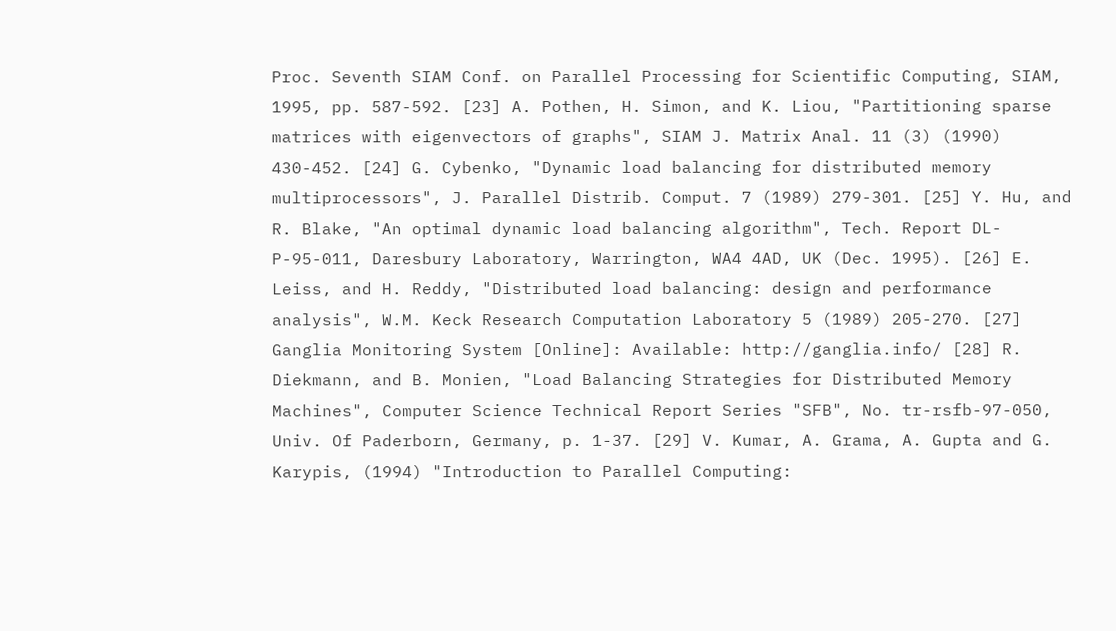Proc. Seventh SIAM Conf. on Parallel Processing for Scientific Computing, SIAM, 1995, pp. 587-592. [23] A. Pothen, H. Simon, and K. Liou, "Partitioning sparse matrices with eigenvectors of graphs", SIAM J. Matrix Anal. 11 (3) (1990) 430-452. [24] G. Cybenko, "Dynamic load balancing for distributed memory multiprocessors", J. Parallel Distrib. Comput. 7 (1989) 279-301. [25] Y. Hu, and R. Blake, "An optimal dynamic load balancing algorithm", Tech. Report DL-P-95-011, Daresbury Laboratory, Warrington, WA4 4AD, UK (Dec. 1995). [26] E. Leiss, and H. Reddy, "Distributed load balancing: design and performance analysis", W.M. Keck Research Computation Laboratory 5 (1989) 205-270. [27] Ganglia Monitoring System [Online]: Available: http://ganglia.info/ [28] R. Diekmann, and B. Monien, "Load Balancing Strategies for Distributed Memory Machines", Computer Science Technical Report Series "SFB", No. tr-rsfb-97-050, Univ. Of Paderborn, Germany, p. 1-37. [29] V. Kumar, A. Grama, A. Gupta and G. Karypis, (1994) "Introduction to Parallel Computing: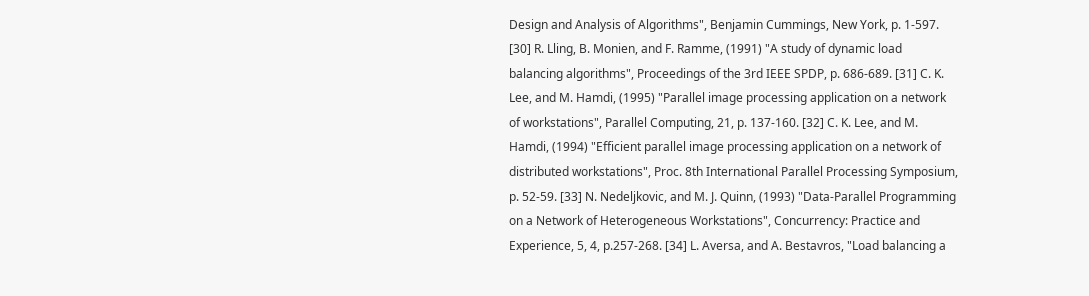Design and Analysis of Algorithms", Benjamin Cummings, New York, p. 1-597. [30] R. Lling, B. Monien, and F. Ramme, (1991) "A study of dynamic load balancing algorithms", Proceedings of the 3rd IEEE SPDP, p. 686-689. [31] C. K. Lee, and M. Hamdi, (1995) "Parallel image processing application on a network of workstations", Parallel Computing, 21, p. 137-160. [32] C. K. Lee, and M. Hamdi, (1994) "Efficient parallel image processing application on a network of distributed workstations", Proc. 8th International Parallel Processing Symposium, p. 52-59. [33] N. Nedeljkovic, and M. J. Quinn, (1993) "Data-Parallel Programming on a Network of Heterogeneous Workstations", Concurrency: Practice and Experience, 5, 4, p.257-268. [34] L. Aversa, and A. Bestavros, "Load balancing a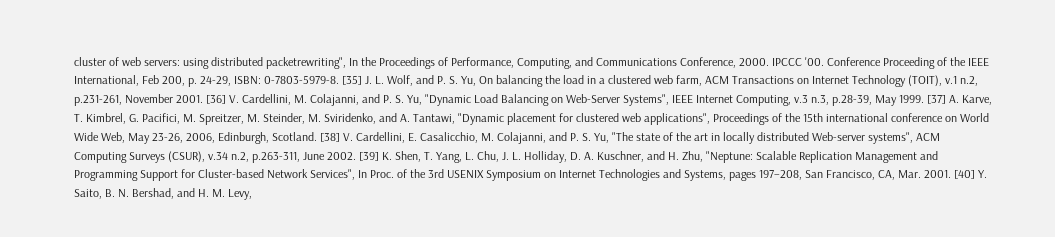cluster of web servers: using distributed packetrewriting", In the Proceedings of Performance, Computing, and Communications Conference, 2000. IPCCC '00. Conference Proceeding of the IEEE International, Feb 200, p. 24-29, ISBN: 0-7803-5979-8. [35] J. L. Wolf, and P. S. Yu, On balancing the load in a clustered web farm, ACM Transactions on Internet Technology (TOIT), v.1 n.2, p.231-261, November 2001. [36] V. Cardellini, M. Colajanni, and P. S. Yu, "Dynamic Load Balancing on Web-Server Systems", IEEE Internet Computing, v.3 n.3, p.28-39, May 1999. [37] A. Karve, T. Kimbrel, G. Pacifici, M. Spreitzer, M. Steinder, M. Sviridenko, and A. Tantawi, "Dynamic placement for clustered web applications", Proceedings of the 15th international conference on World Wide Web, May 23-26, 2006, Edinburgh, Scotland. [38] V. Cardellini, E. Casalicchio, M. Colajanni, and P. S. Yu, "The state of the art in locally distributed Web-server systems", ACM Computing Surveys (CSUR), v.34 n.2, p.263-311, June 2002. [39] K. Shen, T. Yang, L. Chu, J. L. Holliday, D. A. Kuschner, and H. Zhu, "Neptune: Scalable Replication Management and Programming Support for Cluster-based Network Services", In Proc. of the 3rd USENIX Symposium on Internet Technologies and Systems, pages 197–208, San Francisco, CA, Mar. 2001. [40] Y. Saito, B. N. Bershad, and H. M. Levy,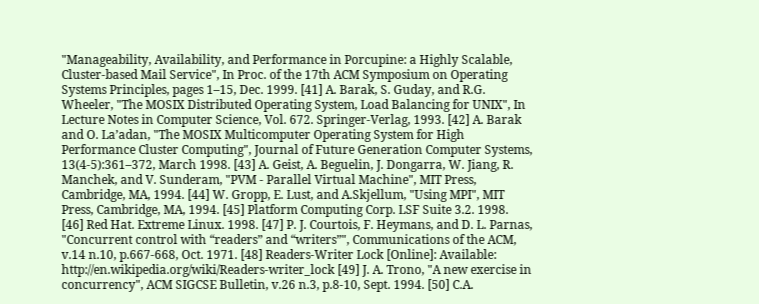"Manageability, Availability, and Performance in Porcupine: a Highly Scalable, Cluster-based Mail Service", In Proc. of the 17th ACM Symposium on Operating Systems Principles, pages 1–15, Dec. 1999. [41] A. Barak, S. Guday, and R.G. Wheeler, "The MOSIX Distributed Operating System, Load Balancing for UNIX", In Lecture Notes in Computer Science, Vol. 672. Springer-Verlag, 1993. [42] A. Barak and O. La’adan, "The MOSIX Multicomputer Operating System for High Performance Cluster Computing", Journal of Future Generation Computer Systems, 13(4-5):361–372, March 1998. [43] A. Geist, A. Beguelin, J. Dongarra, W. Jiang, R. Manchek, and V. Sunderam, "PVM - Parallel Virtual Machine", MIT Press, Cambridge, MA, 1994. [44] W. Gropp, E. Lust, and A.Skjellum, "Using MPI", MIT Press, Cambridge, MA, 1994. [45] Platform Computing Corp. LSF Suite 3.2. 1998. [46] Red Hat. Extreme Linux. 1998. [47] P. J. Courtois, F. Heymans, and D. L. Parnas, "Concurrent control with “readers” and “writers”", Communications of the ACM, v.14 n.10, p.667-668, Oct. 1971. [48] Readers-Writer Lock [Online]: Available: http://en.wikipedia.org/wiki/Readers-writer_lock [49] J. A. Trono, "A new exercise in concurrency", ACM SIGCSE Bulletin, v.26 n.3, p.8-10, Sept. 1994. [50] C.A.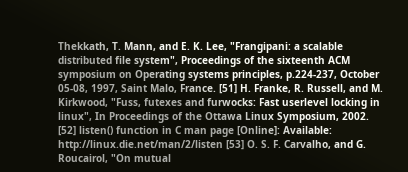Thekkath, T. Mann, and E. K. Lee, "Frangipani: a scalable distributed file system", Proceedings of the sixteenth ACM symposium on Operating systems principles, p.224-237, October 05-08, 1997, Saint Malo, France. [51] H. Franke, R. Russell, and M. Kirkwood, "Fuss, futexes and furwocks: Fast userlevel locking in linux", In Proceedings of the Ottawa Linux Symposium, 2002. [52] listen() function in C man page [Online]: Available: http://linux.die.net/man/2/listen [53] O. S. F. Carvalho, and G. Roucairol, "On mutual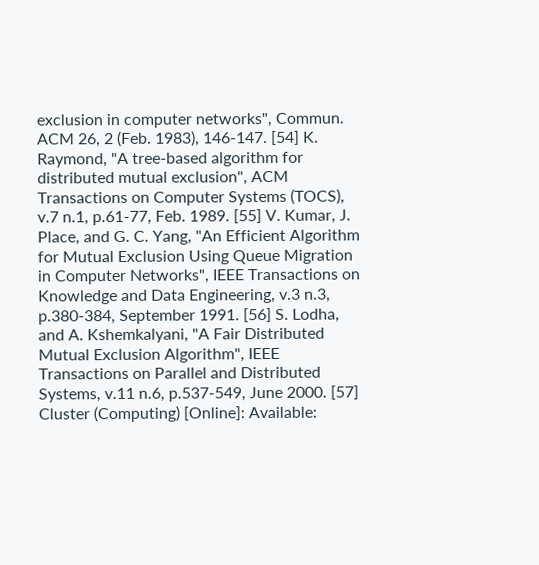exclusion in computer networks", Commun. ACM 26, 2 (Feb. 1983), 146-147. [54] K. Raymond, "A tree-based algorithm for distributed mutual exclusion", ACM Transactions on Computer Systems (TOCS), v.7 n.1, p.61-77, Feb. 1989. [55] V. Kumar, J. Place, and G. C. Yang, "An Efficient Algorithm for Mutual Exclusion Using Queue Migration in Computer Networks", IEEE Transactions on Knowledge and Data Engineering, v.3 n.3, p.380-384, September 1991. [56] S. Lodha, and A. Kshemkalyani, "A Fair Distributed Mutual Exclusion Algorithm", IEEE Transactions on Parallel and Distributed Systems, v.11 n.6, p.537-549, June 2000. [57] Cluster (Computing) [Online]: Available: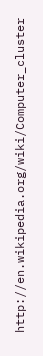http://en.wikipedia.org/wiki/Computer_cluster